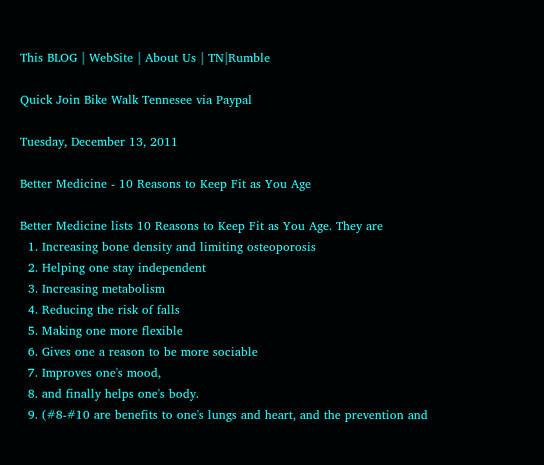This BLOG | WebSite | About Us | TN|Rumble

Quick Join Bike Walk Tennesee via Paypal

Tuesday, December 13, 2011

Better Medicine - 10 Reasons to Keep Fit as You Age

Better Medicine lists 10 Reasons to Keep Fit as You Age. They are
  1. Increasing bone density and limiting osteoporosis
  2. Helping one stay independent
  3. Increasing metabolism
  4. Reducing the risk of falls
  5. Making one more flexible
  6. Gives one a reason to be more sociable
  7. Improves one's mood,
  8. and finally helps one's body.
  9. (#8-#10 are benefits to one's lungs and heart, and the prevention and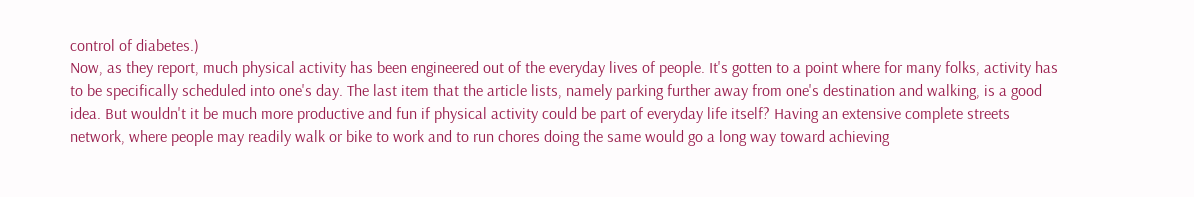control of diabetes.)
Now, as they report, much physical activity has been engineered out of the everyday lives of people. It's gotten to a point where for many folks, activity has to be specifically scheduled into one's day. The last item that the article lists, namely parking further away from one's destination and walking, is a good idea. But wouldn't it be much more productive and fun if physical activity could be part of everyday life itself? Having an extensive complete streets network, where people may readily walk or bike to work and to run chores doing the same would go a long way toward achieving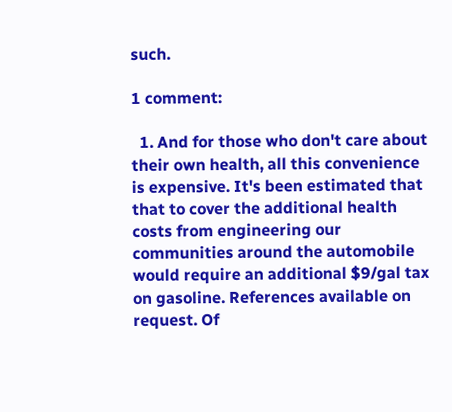such.

1 comment:

  1. And for those who don't care about their own health, all this convenience is expensive. It's been estimated that that to cover the additional health costs from engineering our communities around the automobile would require an additional $9/gal tax on gasoline. References available on request. Of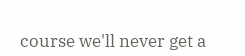course we'll never get a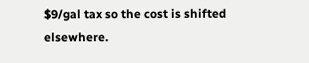$9/gal tax so the cost is shifted elsewhere.